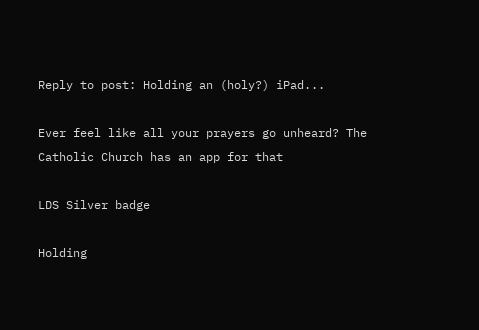Reply to post: Holding an (holy?) iPad...

Ever feel like all your prayers go unheard? The Catholic Church has an app for that

LDS Silver badge

Holding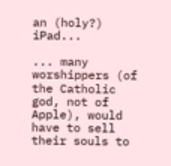an (holy?) iPad...

... many worshippers (of the Catholic god, not of Apple), would have to sell their souls to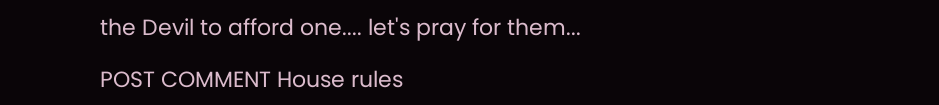the Devil to afford one.... let's pray for them...

POST COMMENT House rules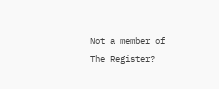Not a member of The Register?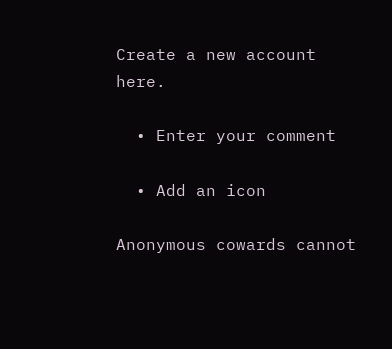Create a new account here.

  • Enter your comment

  • Add an icon

Anonymous cowards cannot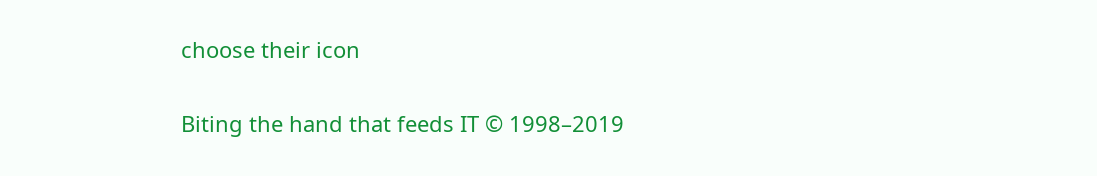choose their icon

Biting the hand that feeds IT © 1998–2019